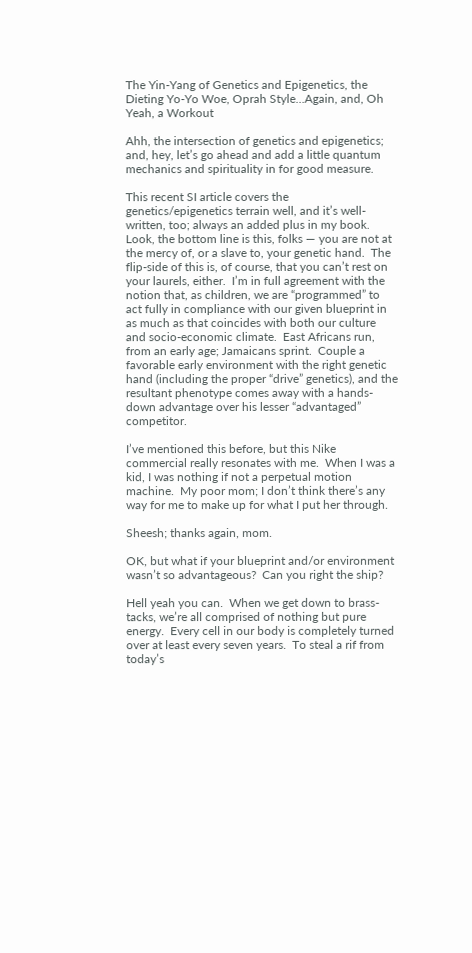The Yin-Yang of Genetics and Epigenetics, the Dieting Yo-Yo Woe, Oprah Style…Again, and, Oh Yeah, a Workout

Ahh, the intersection of genetics and epigenetics; and, hey, let’s go ahead and add a little quantum mechanics and spirituality in for good measure.

This recent SI article covers the genetics/epigenetics terrain well, and it’s well-written, too; always an added plus in my book.  Look, the bottom line is this, folks — you are not at the mercy of, or a slave to, your genetic hand.  The flip-side of this is, of course, that you can’t rest on your laurels, either.  I’m in full agreement with the notion that, as children, we are “programmed” to act fully in compliance with our given blueprint in as much as that coincides with both our culture and socio-economic climate.  East Africans run, from an early age; Jamaicans sprint.  Couple a favorable early environment with the right genetic hand (including the proper “drive” genetics), and the resultant phenotype comes away with a hands-down advantage over his lesser “advantaged” competitor.

I’ve mentioned this before, but this Nike commercial really resonates with me.  When I was a kid, I was nothing if not a perpetual motion machine.  My poor mom; I don’t think there’s any way for me to make up for what I put her through.

Sheesh; thanks again, mom.

OK, but what if your blueprint and/or environment wasn’t so advantageous?  Can you right the ship?

Hell yeah you can.  When we get down to brass-tacks, we’re all comprised of nothing but pure energy.  Every cell in our body is completely turned over at least every seven years.  To steal a rif from today’s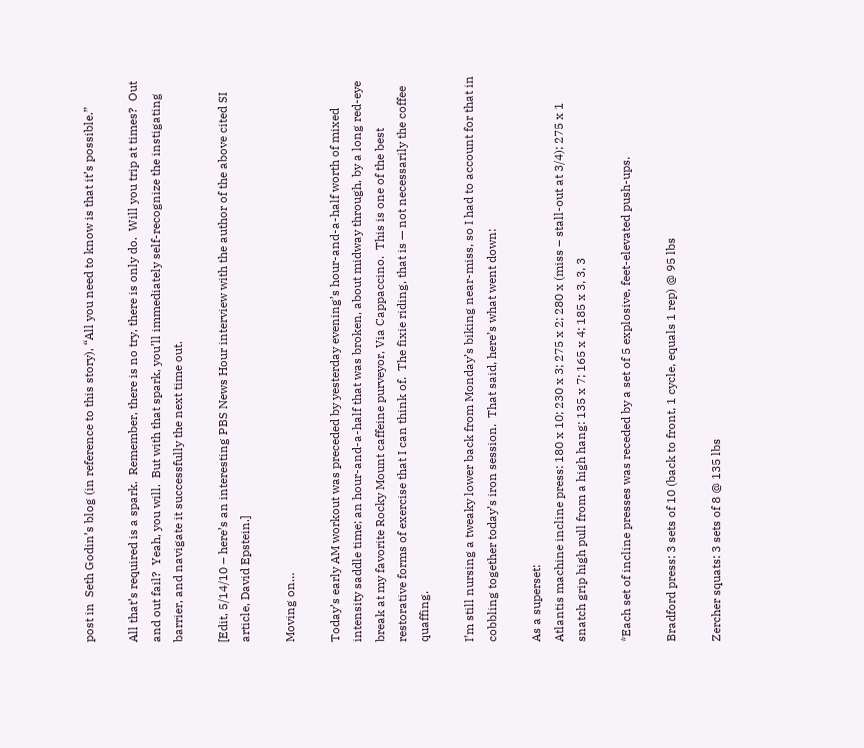post in  Seth Godin’s blog (in reference to this story), “All you need to know is that it’s possible.”

All that’s required is a spark.  Remember, there is no try, there is only do.  Will you trip at times?  Out and out fail?  Yeah, you will.  But with that spark, you’ll immediately self-recognize the instigating barrier, and navigate it successfully the next time out.

[Edit, 5/14/10 – here’s an interesting PBS News Hour interview with the author of the above cited SI article, David Epstein.]

Moving on…

Today’s early AM workout was preceded by yesterday evening’s hour-and-a-half worth of mixed intensity saddle time; an hour-and-a-half that was broken, about midway through, by a long red-eye break at my favorite Rocky Mount caffeine purveyor, Via Cappaccino.  This is one of the best restorative forms of exercise that I can think of.  The fixie riding, that is — not necessarily the coffee quaffing.

I’m still nursing a tweaky lower back from Monday’s biking near-miss, so I had to account for that in cobbling together today’s iron session.  That said, here’s what went down:

As a superset:
Atlantis machine incline press: 180 x 10; 230 x 3; 275 x 2; 280 x (miss – stall-out at 3/4); 275 x 1
snatch grip high pull from a high hang: 135 x 7; 165 x 4; 185 x 3, 3, 3

*Each set of incline presses was receded by a set of 5 explosive, feet-elevated push-ups.

Bradford press: 3 sets of 10 (back to front, 1 cycle, equals 1 rep) @ 95 lbs

Zercher squats: 3 sets of 8 @ 135 lbs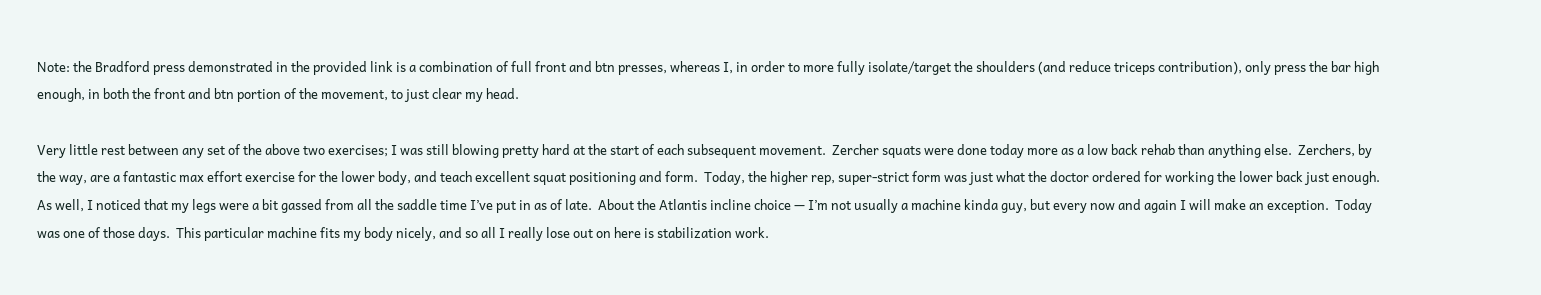Note: the Bradford press demonstrated in the provided link is a combination of full front and btn presses, whereas I, in order to more fully isolate/target the shoulders (and reduce triceps contribution), only press the bar high enough, in both the front and btn portion of the movement, to just clear my head.

Very little rest between any set of the above two exercises; I was still blowing pretty hard at the start of each subsequent movement.  Zercher squats were done today more as a low back rehab than anything else.  Zerchers, by the way, are a fantastic max effort exercise for the lower body, and teach excellent squat positioning and form.  Today, the higher rep, super-strict form was just what the doctor ordered for working the lower back just enough.  As well, I noticed that my legs were a bit gassed from all the saddle time I’ve put in as of late.  About the Atlantis incline choice — I’m not usually a machine kinda guy, but every now and again I will make an exception.  Today was one of those days.  This particular machine fits my body nicely, and so all I really lose out on here is stabilization work.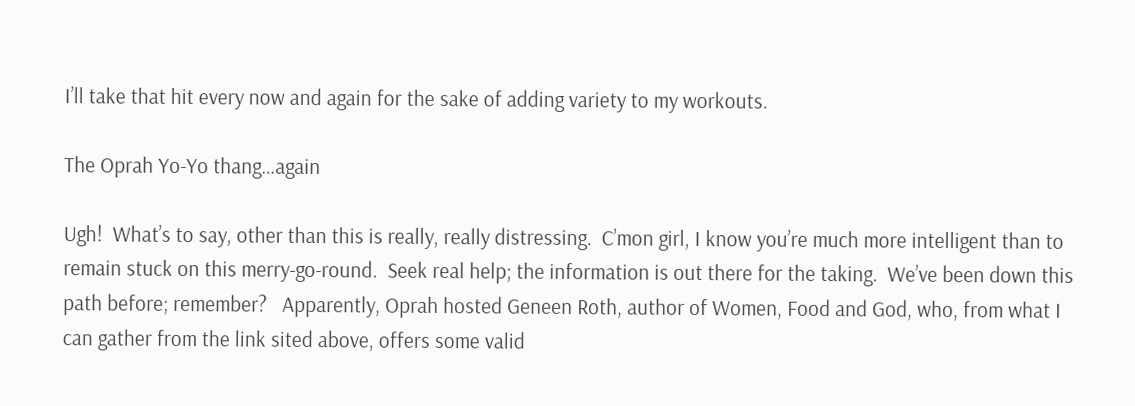I’ll take that hit every now and again for the sake of adding variety to my workouts.

The Oprah Yo-Yo thang…again

Ugh!  What’s to say, other than this is really, really distressing.  C’mon girl, I know you’re much more intelligent than to remain stuck on this merry-go-round.  Seek real help; the information is out there for the taking.  We’ve been down this path before; remember?   Apparently, Oprah hosted Geneen Roth, author of Women, Food and God, who, from what I can gather from the link sited above, offers some valid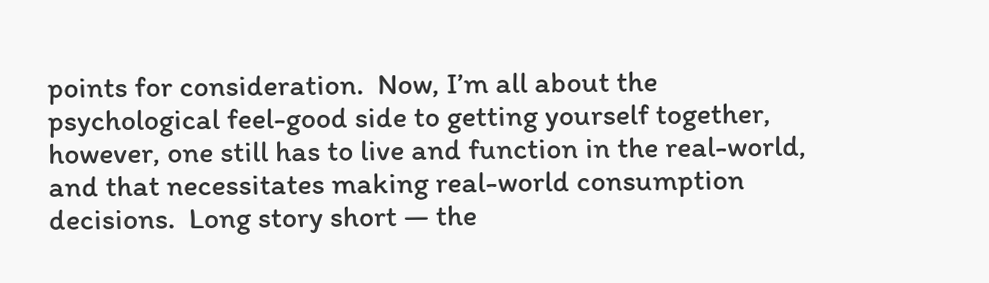points for consideration.  Now, I’m all about the psychological feel-good side to getting yourself together, however, one still has to live and function in the real-world, and that necessitates making real-world consumption decisions.  Long story short — the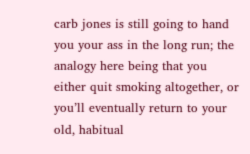carb jones is still going to hand you your ass in the long run; the analogy here being that you either quit smoking altogether, or you’ll eventually return to your old, habitual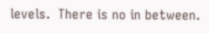levels.  There is no in between.